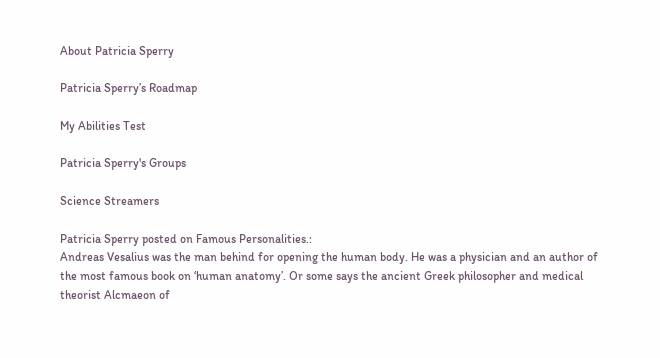About Patricia Sperry

Patricia Sperry’s Roadmap

My Abilities Test

Patricia Sperry's Groups

Science Streamers

Patricia Sperry posted on Famous Personalities.:
Andreas Vesalius was the man behind for opening the human body. He was a physician and an author of the most famous book on ‘human anatomy’. Or some says the ancient Greek philosopher and medical theorist Alcmaeon of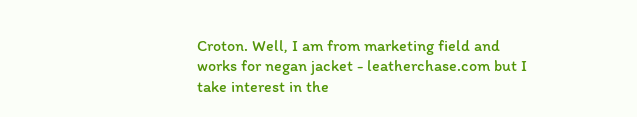Croton. Well, I am from marketing field and works for negan jacket - leatherchase.com but I take interest in the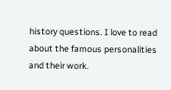history questions. I love to read about the famous personalities and their work.